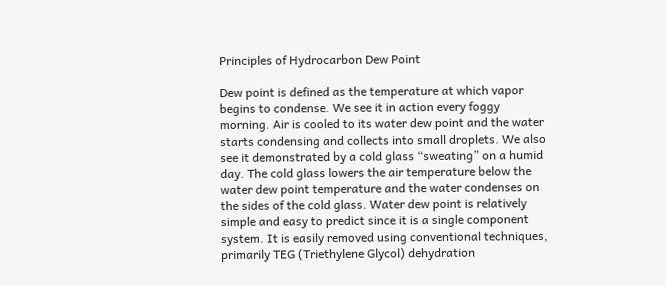Principles of Hydrocarbon Dew Point

Dew point is defined as the temperature at which vapor begins to condense. We see it in action every foggy morning. Air is cooled to its water dew point and the water starts condensing and collects into small droplets. We also see it demonstrated by a cold glass “sweating” on a humid day. The cold glass lowers the air temperature below the water dew point temperature and the water condenses on the sides of the cold glass. Water dew point is relatively simple and easy to predict since it is a single component system. It is easily removed using conventional techniques, primarily TEG (Triethylene Glycol) dehydration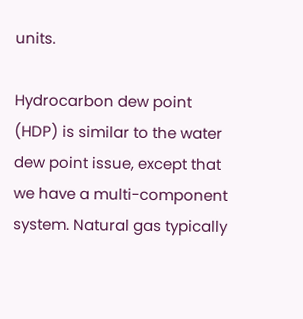units.

Hydrocarbon dew point (HDP) is similar to the water dew point issue, except that we have a multi-component system. Natural gas typically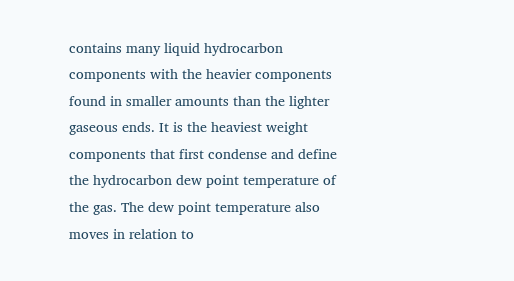contains many liquid hydrocarbon components with the heavier components found in smaller amounts than the lighter gaseous ends. It is the heaviest weight components that first condense and define the hydrocarbon dew point temperature of the gas. The dew point temperature also moves in relation to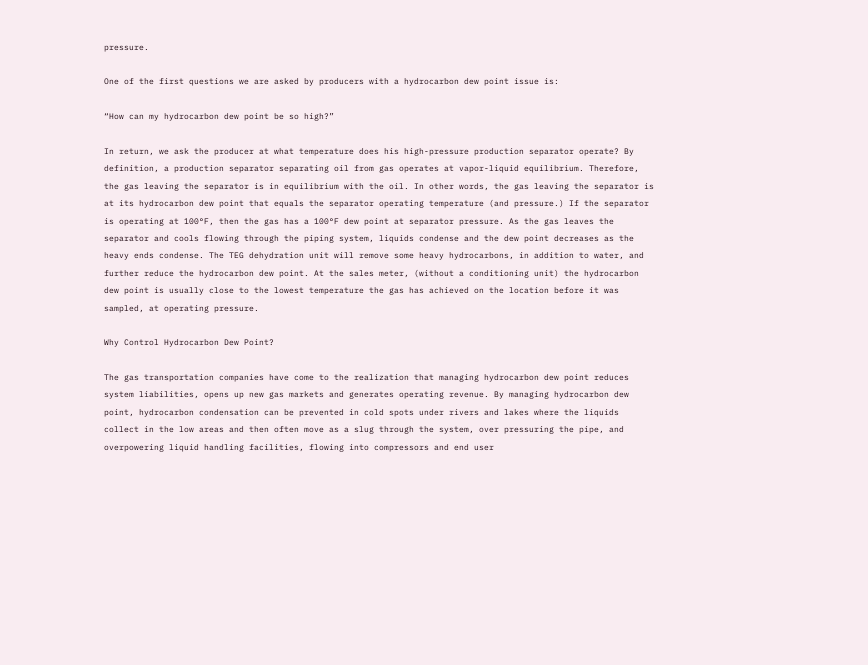pressure.

One of the first questions we are asked by producers with a hydrocarbon dew point issue is:

“How can my hydrocarbon dew point be so high?”

In return, we ask the producer at what temperature does his high-pressure production separator operate? By definition, a production separator separating oil from gas operates at vapor-liquid equilibrium. Therefore, the gas leaving the separator is in equilibrium with the oil. In other words, the gas leaving the separator is at its hydrocarbon dew point that equals the separator operating temperature (and pressure.) If the separator is operating at 100°F, then the gas has a 100°F dew point at separator pressure. As the gas leaves the separator and cools flowing through the piping system, liquids condense and the dew point decreases as the heavy ends condense. The TEG dehydration unit will remove some heavy hydrocarbons, in addition to water, and further reduce the hydrocarbon dew point. At the sales meter, (without a conditioning unit) the hydrocarbon dew point is usually close to the lowest temperature the gas has achieved on the location before it was sampled, at operating pressure.

Why Control Hydrocarbon Dew Point?

The gas transportation companies have come to the realization that managing hydrocarbon dew point reduces system liabilities, opens up new gas markets and generates operating revenue. By managing hydrocarbon dew point, hydrocarbon condensation can be prevented in cold spots under rivers and lakes where the liquids collect in the low areas and then often move as a slug through the system, over pressuring the pipe, and overpowering liquid handling facilities, flowing into compressors and end user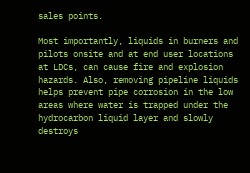sales points.

Most importantly, liquids in burners and pilots onsite and at end user locations at LDCs, can cause fire and explosion hazards. Also, removing pipeline liquids helps prevent pipe corrosion in the low areas where water is trapped under the hydrocarbon liquid layer and slowly destroys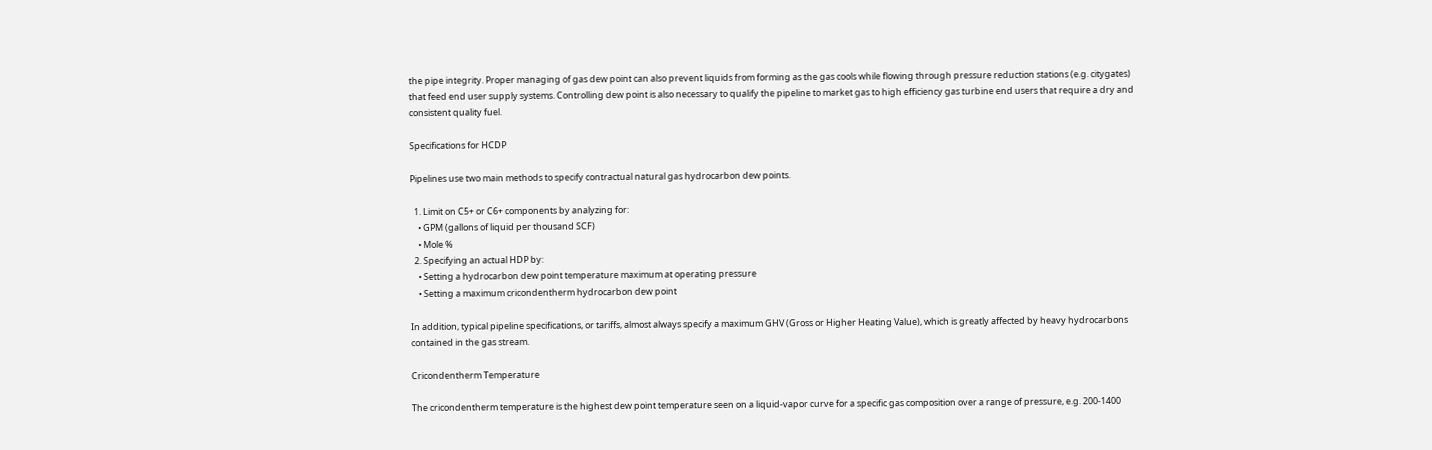the pipe integrity. Proper managing of gas dew point can also prevent liquids from forming as the gas cools while flowing through pressure reduction stations (e.g. citygates) that feed end user supply systems. Controlling dew point is also necessary to qualify the pipeline to market gas to high efficiency gas turbine end users that require a dry and consistent quality fuel.

Specifications for HCDP

Pipelines use two main methods to specify contractual natural gas hydrocarbon dew points.

  1. Limit on C5+ or C6+ components by analyzing for:
    • GPM (gallons of liquid per thousand SCF)
    • Mole %
  2. Specifying an actual HDP by:
    • Setting a hydrocarbon dew point temperature maximum at operating pressure
    • Setting a maximum cricondentherm hydrocarbon dew point

In addition, typical pipeline specifications, or tariffs, almost always specify a maximum GHV (Gross or Higher Heating Value), which is greatly affected by heavy hydrocarbons contained in the gas stream.

Cricondentherm Temperature

The cricondentherm temperature is the highest dew point temperature seen on a liquid-vapor curve for a specific gas composition over a range of pressure, e.g. 200-1400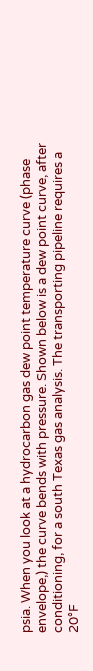psia. When you look at a hydrocarbon gas dew point temperature curve (phase envelope,) the curve bends with pressure. Shown below is a dew point curve, after conditioning, for a south Texas gas analysis. The transporting pipeline requires a 20°F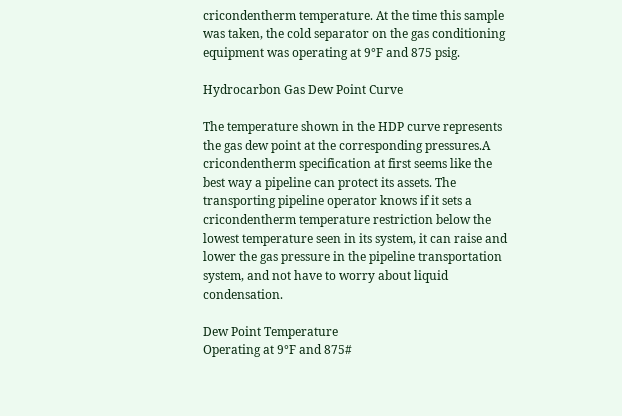cricondentherm temperature. At the time this sample was taken, the cold separator on the gas conditioning equipment was operating at 9°F and 875 psig.

Hydrocarbon Gas Dew Point Curve

The temperature shown in the HDP curve represents the gas dew point at the corresponding pressures.A cricondentherm specification at first seems like the best way a pipeline can protect its assets. The transporting pipeline operator knows if it sets a cricondentherm temperature restriction below the lowest temperature seen in its system, it can raise and lower the gas pressure in the pipeline transportation system, and not have to worry about liquid condensation.

Dew Point Temperature
Operating at 9°F and 875#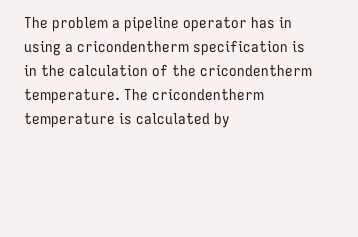The problem a pipeline operator has in using a cricondentherm specification is in the calculation of the cricondentherm temperature. The cricondentherm temperature is calculated by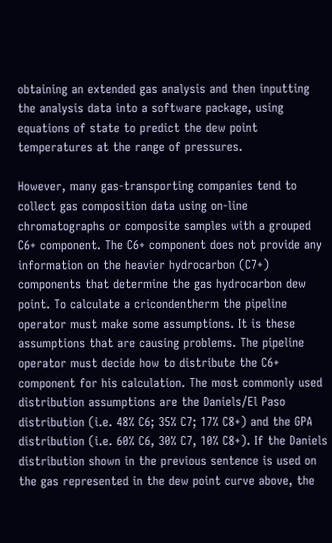obtaining an extended gas analysis and then inputting the analysis data into a software package, using equations of state to predict the dew point temperatures at the range of pressures.

However, many gas-transporting companies tend to collect gas composition data using on-line chromatographs or composite samples with a grouped C6+ component. The C6+ component does not provide any information on the heavier hydrocarbon (C7+) components that determine the gas hydrocarbon dew point. To calculate a cricondentherm the pipeline operator must make some assumptions. It is these assumptions that are causing problems. The pipeline operator must decide how to distribute the C6+ component for his calculation. The most commonly used distribution assumptions are the Daniels/El Paso distribution (i.e. 48% C6; 35% C7; 17% C8+) and the GPA distribution (i.e. 60% C6, 30% C7, 10% C8+). If the Daniels distribution shown in the previous sentence is used on the gas represented in the dew point curve above, the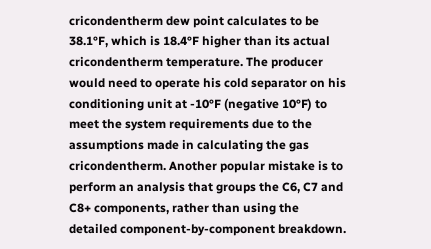cricondentherm dew point calculates to be 38.1°F, which is 18.4°F higher than its actual cricondentherm temperature. The producer would need to operate his cold separator on his conditioning unit at -10°F (negative 10°F) to meet the system requirements due to the assumptions made in calculating the gas cricondentherm. Another popular mistake is to perform an analysis that groups the C6, C7 and C8+ components, rather than using the detailed component-by-component breakdown.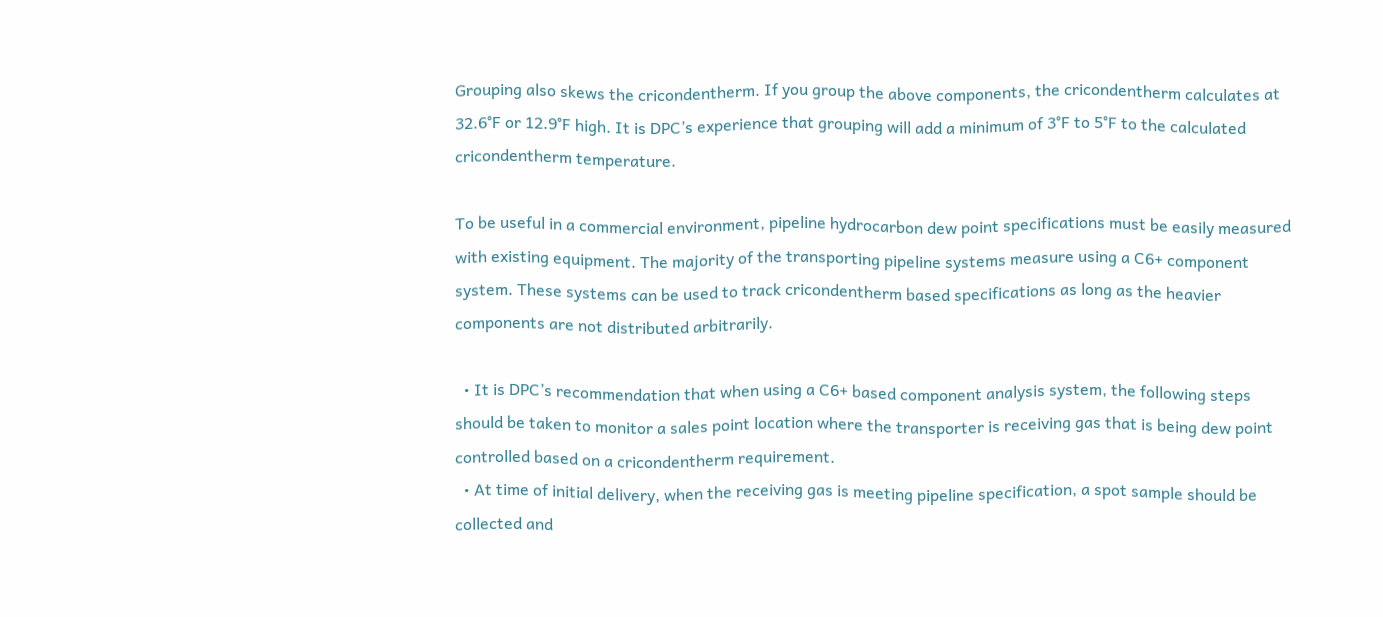Grouping also skews the cricondentherm. If you group the above components, the cricondentherm calculates at 32.6°F or 12.9°F high. It is DPC’s experience that grouping will add a minimum of 3°F to 5°F to the calculated cricondentherm temperature.

To be useful in a commercial environment, pipeline hydrocarbon dew point specifications must be easily measured with existing equipment. The majority of the transporting pipeline systems measure using a C6+ component system. These systems can be used to track cricondentherm based specifications as long as the heavier components are not distributed arbitrarily.

  • It is DPC’s recommendation that when using a C6+ based component analysis system, the following steps should be taken to monitor a sales point location where the transporter is receiving gas that is being dew point controlled based on a cricondentherm requirement.
  • At time of initial delivery, when the receiving gas is meeting pipeline specification, a spot sample should be collected and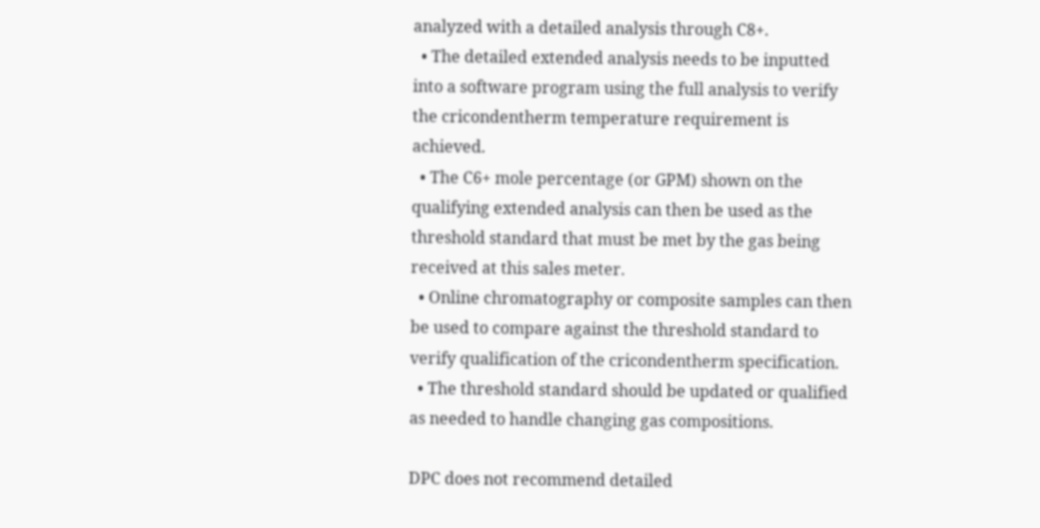analyzed with a detailed analysis through C8+.
  • The detailed extended analysis needs to be inputted into a software program using the full analysis to verify the cricondentherm temperature requirement is achieved.
  • The C6+ mole percentage (or GPM) shown on the qualifying extended analysis can then be used as the threshold standard that must be met by the gas being received at this sales meter.
  • Online chromatography or composite samples can then be used to compare against the threshold standard to verify qualification of the cricondentherm specification.
  • The threshold standard should be updated or qualified as needed to handle changing gas compositions.

DPC does not recommend detailed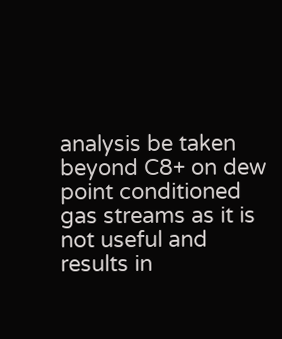analysis be taken beyond C8+ on dew point conditioned gas streams as it is not useful and results in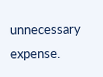unnecessary expense.